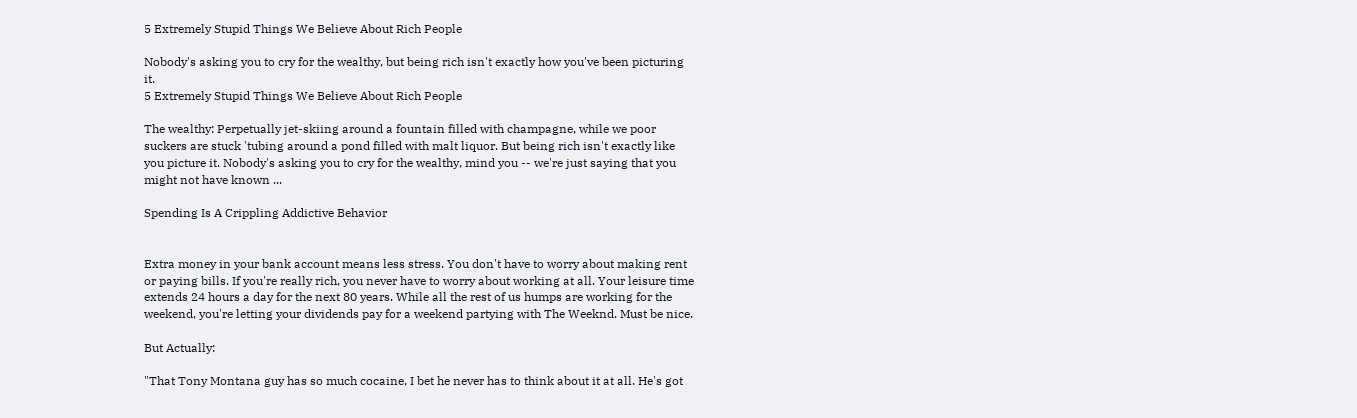5 Extremely Stupid Things We Believe About Rich People

Nobody's asking you to cry for the wealthy, but being rich isn't exactly how you've been picturing it.
5 Extremely Stupid Things We Believe About Rich People

The wealthy: Perpetually jet-skiing around a fountain filled with champagne, while we poor suckers are stuck 'tubing around a pond filled with malt liquor. But being rich isn't exactly like you picture it. Nobody's asking you to cry for the wealthy, mind you -- we're just saying that you might not have known ...

Spending Is A Crippling Addictive Behavior


Extra money in your bank account means less stress. You don't have to worry about making rent or paying bills. If you're really rich, you never have to worry about working at all. Your leisure time extends 24 hours a day for the next 80 years. While all the rest of us humps are working for the weekend, you're letting your dividends pay for a weekend partying with The Weeknd. Must be nice.

But Actually:

"That Tony Montana guy has so much cocaine, I bet he never has to think about it at all. He's got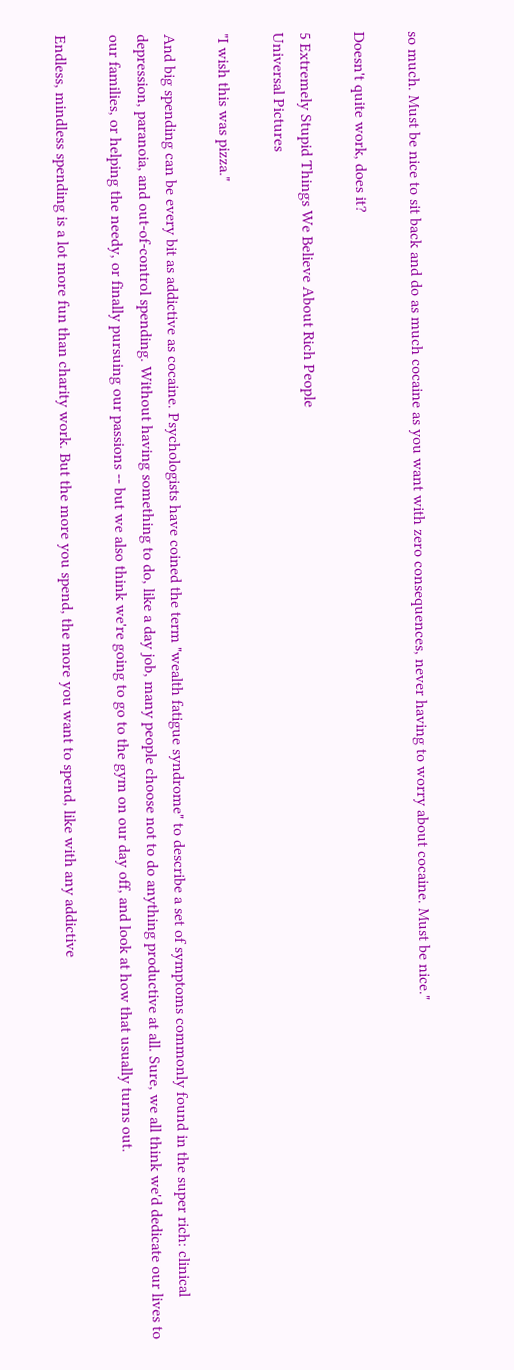so much. Must be nice to sit back and do as much cocaine as you want with zero consequences, never having to worry about cocaine. Must be nice."

Doesn't quite work, does it?

5 Extremely Stupid Things We Believe About Rich People
Universal Pictures

"I wish this was pizza."

And big spending can be every bit as addictive as cocaine. Psychologists have coined the term "wealth fatigue syndrome" to describe a set of symptoms commonly found in the super rich: clinical depression, paranoia, and out-of-control spending. Without having something to do, like a day job, many people choose not to do anything productive at all. Sure, we all think we'd dedicate our lives to our families, or helping the needy, or finally pursuing our passions -- but we also think we're going to go to the gym on our day off, and look at how that usually turns out.

Endless, mindless spending is a lot more fun than charity work. But the more you spend, the more you want to spend, like with any addictive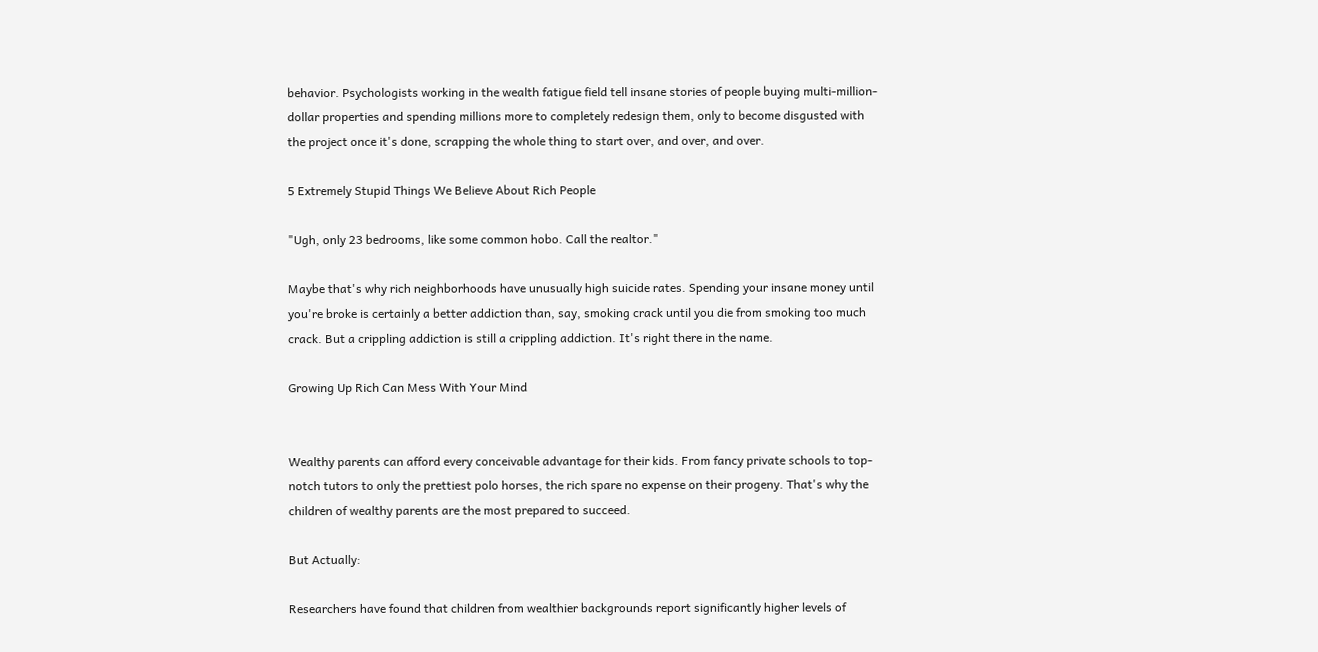behavior. Psychologists working in the wealth fatigue field tell insane stories of people buying multi-million-dollar properties and spending millions more to completely redesign them, only to become disgusted with the project once it's done, scrapping the whole thing to start over, and over, and over.

5 Extremely Stupid Things We Believe About Rich People

"Ugh, only 23 bedrooms, like some common hobo. Call the realtor."

Maybe that's why rich neighborhoods have unusually high suicide rates. Spending your insane money until you're broke is certainly a better addiction than, say, smoking crack until you die from smoking too much crack. But a crippling addiction is still a crippling addiction. It's right there in the name.

Growing Up Rich Can Mess With Your Mind


Wealthy parents can afford every conceivable advantage for their kids. From fancy private schools to top-notch tutors to only the prettiest polo horses, the rich spare no expense on their progeny. That's why the children of wealthy parents are the most prepared to succeed.

But Actually:

Researchers have found that children from wealthier backgrounds report significantly higher levels of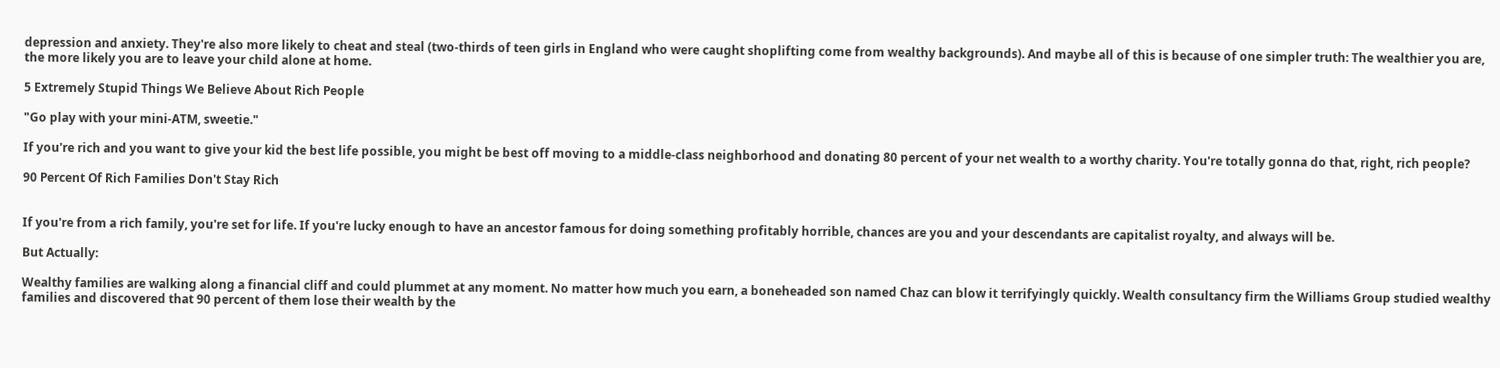depression and anxiety. They're also more likely to cheat and steal (two-thirds of teen girls in England who were caught shoplifting come from wealthy backgrounds). And maybe all of this is because of one simpler truth: The wealthier you are, the more likely you are to leave your child alone at home.

5 Extremely Stupid Things We Believe About Rich People

"Go play with your mini-ATM, sweetie."

If you're rich and you want to give your kid the best life possible, you might be best off moving to a middle-class neighborhood and donating 80 percent of your net wealth to a worthy charity. You're totally gonna do that, right, rich people?

90 Percent Of Rich Families Don't Stay Rich


If you're from a rich family, you're set for life. If you're lucky enough to have an ancestor famous for doing something profitably horrible, chances are you and your descendants are capitalist royalty, and always will be.

But Actually:

Wealthy families are walking along a financial cliff and could plummet at any moment. No matter how much you earn, a boneheaded son named Chaz can blow it terrifyingly quickly. Wealth consultancy firm the Williams Group studied wealthy families and discovered that 90 percent of them lose their wealth by the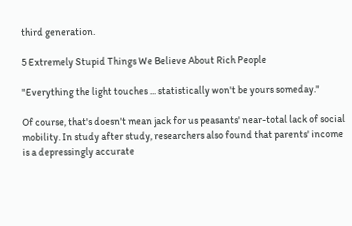third generation.

5 Extremely Stupid Things We Believe About Rich People

"Everything the light touches ... statistically won't be yours someday."

Of course, that's doesn't mean jack for us peasants' near-total lack of social mobility. In study after study, researchers also found that parents' income is a depressingly accurate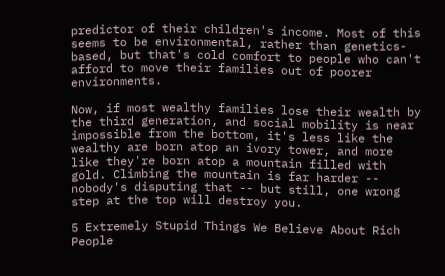predictor of their children's income. Most of this seems to be environmental, rather than genetics-based, but that's cold comfort to people who can't afford to move their families out of poorer environments.

Now, if most wealthy families lose their wealth by the third generation, and social mobility is near impossible from the bottom, it's less like the wealthy are born atop an ivory tower, and more like they're born atop a mountain filled with gold. Climbing the mountain is far harder -- nobody's disputing that -- but still, one wrong step at the top will destroy you.

5 Extremely Stupid Things We Believe About Rich People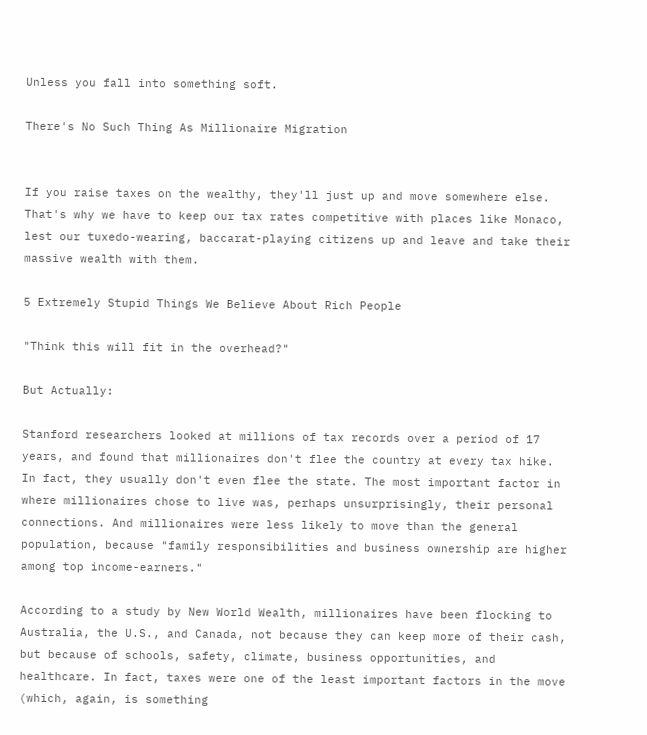Unless you fall into something soft.

There's No Such Thing As Millionaire Migration


If you raise taxes on the wealthy, they'll just up and move somewhere else. That's why we have to keep our tax rates competitive with places like Monaco, lest our tuxedo-wearing, baccarat-playing citizens up and leave and take their massive wealth with them.

5 Extremely Stupid Things We Believe About Rich People

"Think this will fit in the overhead?"

But Actually:

Stanford researchers looked at millions of tax records over a period of 17 years, and found that millionaires don't flee the country at every tax hike. In fact, they usually don't even flee the state. The most important factor in where millionaires chose to live was, perhaps unsurprisingly, their personal connections. And millionaires were less likely to move than the general population, because "family responsibilities and business ownership are higher among top income-earners."

According to a study by New World Wealth, millionaires have been flocking to Australia, the U.S., and Canada, not because they can keep more of their cash, but because of schools, safety, climate, business opportunities, and healthcare. In fact, taxes were one of the least important factors in the move (which, again, is something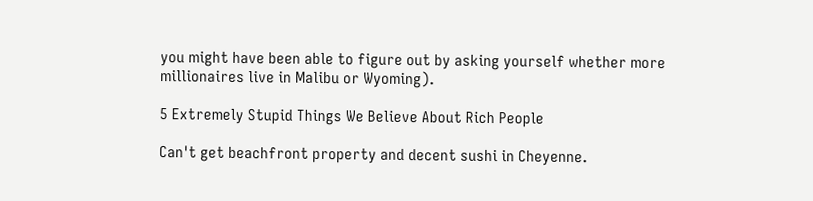you might have been able to figure out by asking yourself whether more millionaires live in Malibu or Wyoming).

5 Extremely Stupid Things We Believe About Rich People

Can't get beachfront property and decent sushi in Cheyenne.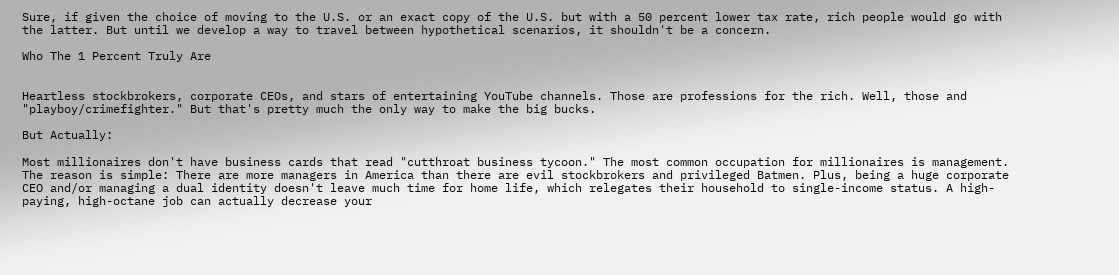Sure, if given the choice of moving to the U.S. or an exact copy of the U.S. but with a 50 percent lower tax rate, rich people would go with the latter. But until we develop a way to travel between hypothetical scenarios, it shouldn't be a concern.

Who The 1 Percent Truly Are


Heartless stockbrokers, corporate CEOs, and stars of entertaining YouTube channels. Those are professions for the rich. Well, those and "playboy/crimefighter." But that's pretty much the only way to make the big bucks.

But Actually:

Most millionaires don't have business cards that read "cutthroat business tycoon." The most common occupation for millionaires is management. The reason is simple: There are more managers in America than there are evil stockbrokers and privileged Batmen. Plus, being a huge corporate CEO and/or managing a dual identity doesn't leave much time for home life, which relegates their household to single-income status. A high-paying, high-octane job can actually decrease your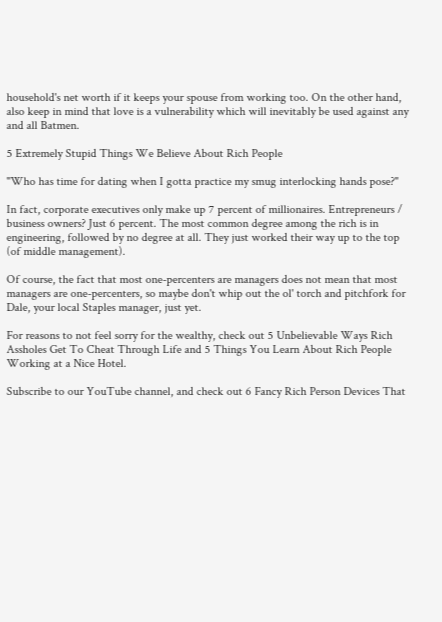household's net worth if it keeps your spouse from working too. On the other hand, also keep in mind that love is a vulnerability which will inevitably be used against any and all Batmen.

5 Extremely Stupid Things We Believe About Rich People

"Who has time for dating when I gotta practice my smug interlocking hands pose?"

In fact, corporate executives only make up 7 percent of millionaires. Entrepreneurs / business owners? Just 6 percent. The most common degree among the rich is in engineering, followed by no degree at all. They just worked their way up to the top (of middle management).

Of course, the fact that most one-percenters are managers does not mean that most managers are one-percenters, so maybe don't whip out the ol' torch and pitchfork for Dale, your local Staples manager, just yet.

For reasons to not feel sorry for the wealthy, check out 5 Unbelievable Ways Rich Assholes Get To Cheat Through Life and 5 Things You Learn About Rich People Working at a Nice Hotel.

Subscribe to our YouTube channel, and check out 6 Fancy Rich Person Devices That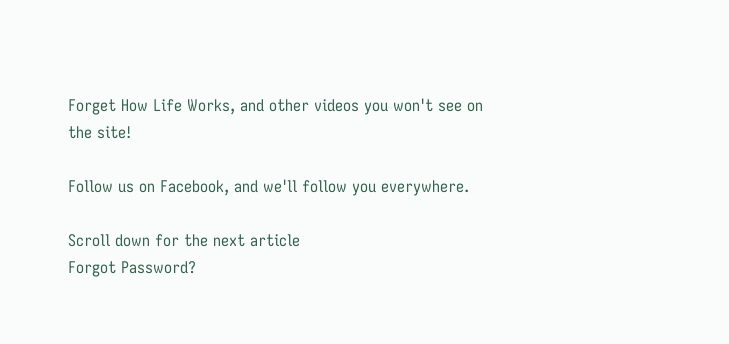Forget How Life Works, and other videos you won't see on the site!

Follow us on Facebook, and we'll follow you everywhere.

Scroll down for the next article
Forgot Password?